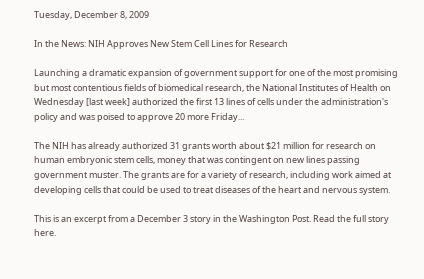Tuesday, December 8, 2009

In the News: NIH Approves New Stem Cell Lines for Research

Launching a dramatic expansion of government support for one of the most promising but most contentious fields of biomedical research, the National Institutes of Health on Wednesday [last week] authorized the first 13 lines of cells under the administration's policy and was poised to approve 20 more Friday...

The NIH has already authorized 31 grants worth about $21 million for research on human embryonic stem cells, money that was contingent on new lines passing government muster. The grants are for a variety of research, including work aimed at developing cells that could be used to treat diseases of the heart and nervous system.

This is an excerpt from a December 3 story in the Washington Post. Read the full story here.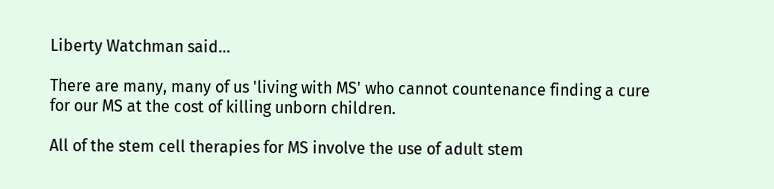Liberty Watchman said...

There are many, many of us 'living with MS' who cannot countenance finding a cure for our MS at the cost of killing unborn children.

All of the stem cell therapies for MS involve the use of adult stem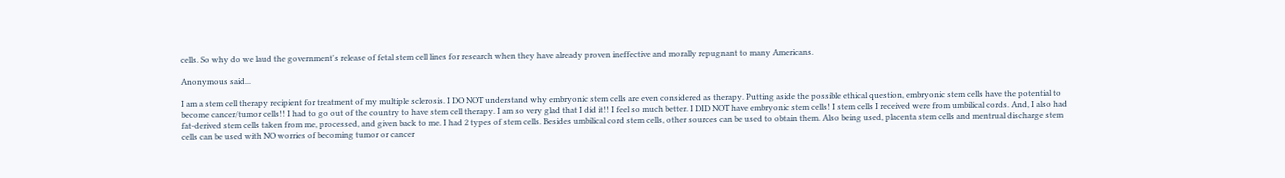cells. So why do we laud the government's release of fetal stem cell lines for research when they have already proven ineffective and morally repugnant to many Americans.

Anonymous said...

I am a stem cell therapy recipient for treatment of my multiple sclerosis. I DO NOT understand why embryonic stem cells are even considered as therapy. Putting aside the possible ethical question, embryonic stem cells have the potential to become cancer/tumor cells!! I had to go out of the country to have stem cell therapy. I am so very glad that I did it!! I feel so much better. I DID NOT have embryonic stem cells! I stem cells I received were from umbilical cords. And, I also had fat-derived stem cells taken from me, processed, and given back to me. I had 2 types of stem cells. Besides umbilical cord stem cells, other sources can be used to obtain them. Also being used, placenta stem cells and mentrual discharge stem cells can be used with NO worries of becoming tumor or cancer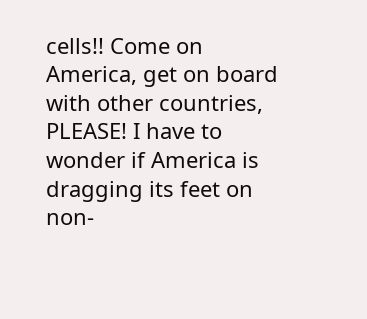cells!! Come on America, get on board with other countries, PLEASE! I have to wonder if America is dragging its feet on non-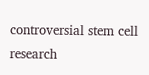controversial stem cell research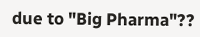due to "Big Pharma"??